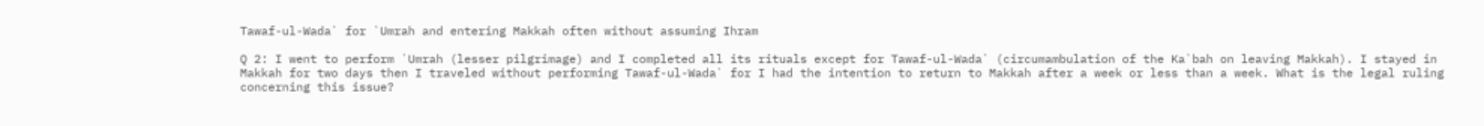Tawaf-ul-Wada` for `Umrah and entering Makkah often without assuming Ihram

Q 2: I went to perform `Umrah (lesser pilgrimage) and I completed all its rituals except for Tawaf-ul-Wada` (circumambulation of the Ka`bah on leaving Makkah). I stayed in Makkah for two days then I traveled without performing Tawaf-ul-Wada` for I had the intention to return to Makkah after a week or less than a week. What is the legal ruling concerning this issue?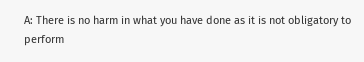A: There is no harm in what you have done as it is not obligatory to perform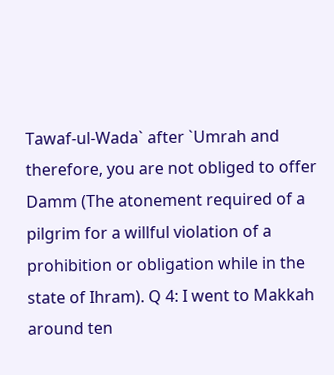Tawaf-ul-Wada` after `Umrah and therefore, you are not obliged to offer Damm (The atonement required of a pilgrim for a willful violation of a prohibition or obligation while in the state of Ihram). Q 4: I went to Makkah around ten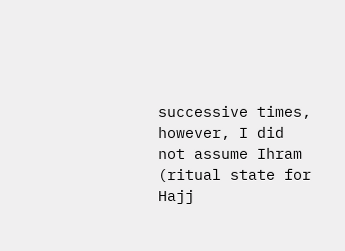successive times, however, I did not assume Ihram (ritual state for Hajj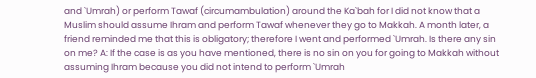and `Umrah) or perform Tawaf (circumambulation) around the Ka`bah for I did not know that a Muslim should assume Ihram and perform Tawaf whenever they go to Makkah. A month later, a friend reminded me that this is obligatory; therefore I went and performed `Umrah. Is there any sin on me? A: If the case is as you have mentioned, there is no sin on you for going to Makkah without assuming Ihram because you did not intend to perform `Umrah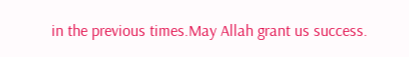in the previous times.May Allah grant us success.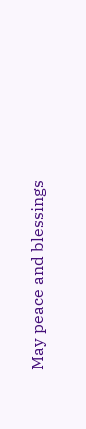May peace and blessings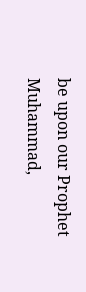be upon our Prophet Muhammad,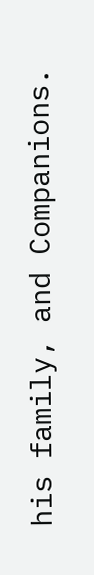his family, and Companions.